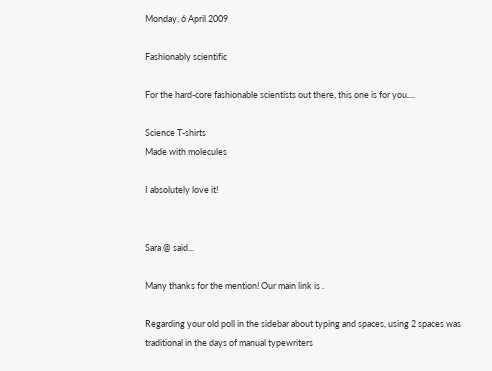Monday, 6 April 2009

Fashionably scientific

For the hard-core fashionable scientists out there, this one is for you....

Science T-shirts
Made with molecules

I absolutely love it!


Sara @ said...

Many thanks for the mention! Our main link is .

Regarding your old poll in the sidebar about typing and spaces, using 2 spaces was traditional in the days of manual typewriters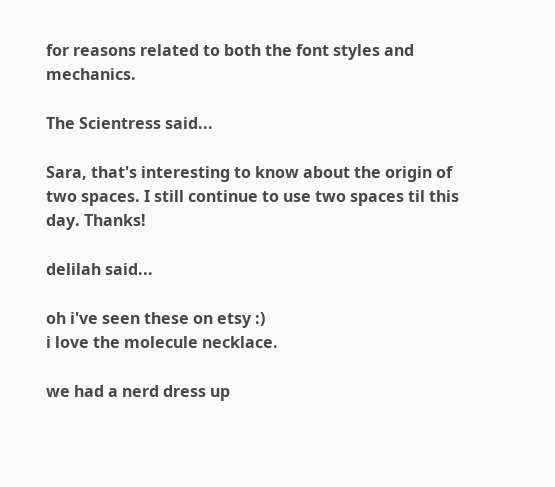for reasons related to both the font styles and mechanics.

The Scientress said...

Sara, that's interesting to know about the origin of two spaces. I still continue to use two spaces til this day. Thanks!

delilah said...

oh i've seen these on etsy :)
i love the molecule necklace.

we had a nerd dress up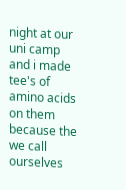night at our uni camp and i made tee's of amino acids on them because the we call ourselves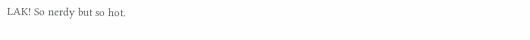LAK! So nerdy but so hot.